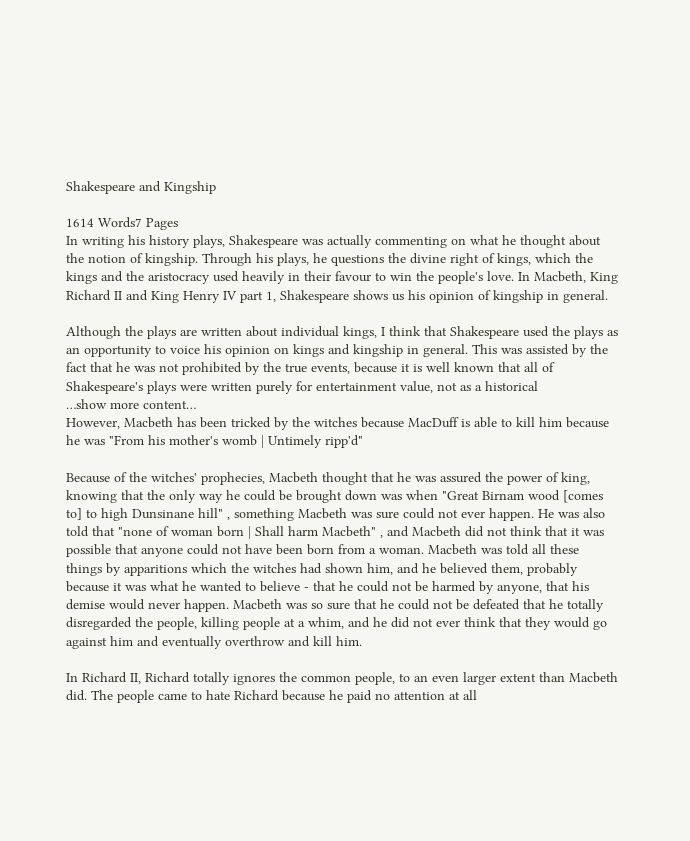Shakespeare and Kingship

1614 Words7 Pages
In writing his history plays, Shakespeare was actually commenting on what he thought about the notion of kingship. Through his plays, he questions the divine right of kings, which the kings and the aristocracy used heavily in their favour to win the people's love. In Macbeth, King Richard II and King Henry IV part 1, Shakespeare shows us his opinion of kingship in general.

Although the plays are written about individual kings, I think that Shakespeare used the plays as an opportunity to voice his opinion on kings and kingship in general. This was assisted by the fact that he was not prohibited by the true events, because it is well known that all of Shakespeare's plays were written purely for entertainment value, not as a historical
…show more content…
However, Macbeth has been tricked by the witches because MacDuff is able to kill him because he was "From his mother's womb | Untimely ripp'd"

Because of the witches' prophecies, Macbeth thought that he was assured the power of king, knowing that the only way he could be brought down was when "Great Birnam wood [comes to] to high Dunsinane hill" , something Macbeth was sure could not ever happen. He was also told that "none of woman born | Shall harm Macbeth" , and Macbeth did not think that it was possible that anyone could not have been born from a woman. Macbeth was told all these things by apparitions which the witches had shown him, and he believed them, probably because it was what he wanted to believe - that he could not be harmed by anyone, that his demise would never happen. Macbeth was so sure that he could not be defeated that he totally disregarded the people, killing people at a whim, and he did not ever think that they would go against him and eventually overthrow and kill him.

In Richard II, Richard totally ignores the common people, to an even larger extent than Macbeth did. The people came to hate Richard because he paid no attention at all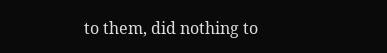to them, did nothing to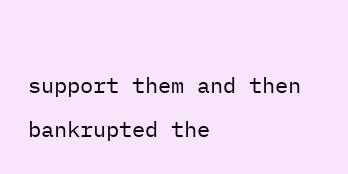support them and then bankrupted the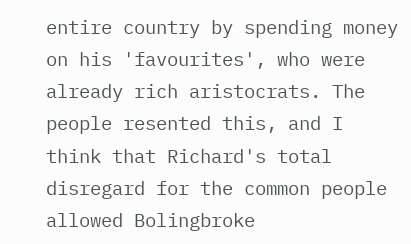entire country by spending money on his 'favourites', who were already rich aristocrats. The people resented this, and I think that Richard's total disregard for the common people allowed Bolingbroke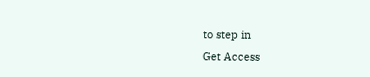to step in
Get Access